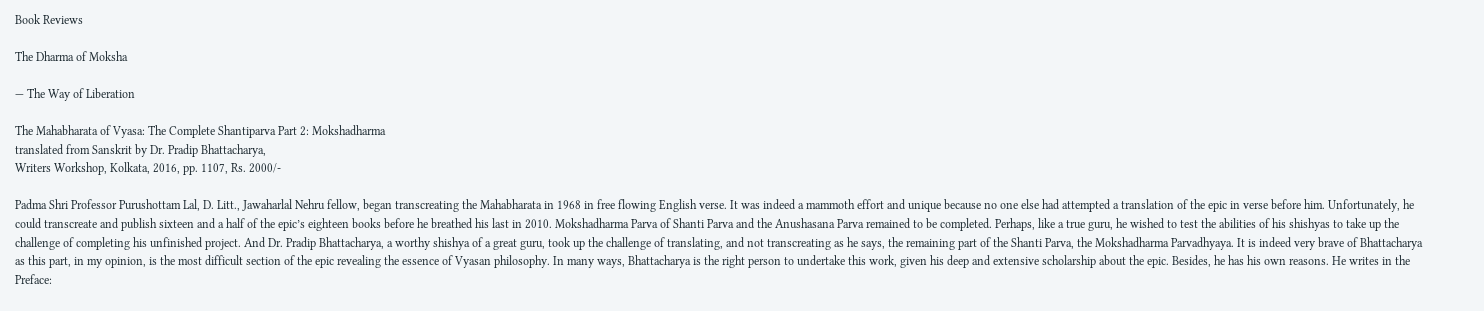Book Reviews

The Dharma of Moksha

— The Way of Liberation

The Mahabharata of Vyasa: The Complete Shantiparva Part 2: Mokshadharma
translated from Sanskrit by Dr. Pradip Bhattacharya,
Writers Workshop, Kolkata, 2016, pp. 1107, Rs. 2000/-

Padma Shri Professor Purushottam Lal, D. Litt., Jawaharlal Nehru fellow, began transcreating the Mahabharata in 1968 in free flowing English verse. It was indeed a mammoth effort and unique because no one else had attempted a translation of the epic in verse before him. Unfortunately, he could transcreate and publish sixteen and a half of the epic’s eighteen books before he breathed his last in 2010. Mokshadharma Parva of Shanti Parva and the Anushasana Parva remained to be completed. Perhaps, like a true guru, he wished to test the abilities of his shishyas to take up the challenge of completing his unfinished project. And Dr. Pradip Bhattacharya, a worthy shishya of a great guru, took up the challenge of translating, and not transcreating as he says, the remaining part of the Shanti Parva, the Mokshadharma Parvadhyaya. It is indeed very brave of Bhattacharya as this part, in my opinion, is the most difficult section of the epic revealing the essence of Vyasan philosophy. In many ways, Bhattacharya is the right person to undertake this work, given his deep and extensive scholarship about the epic. Besides, he has his own reasons. He writes in the Preface: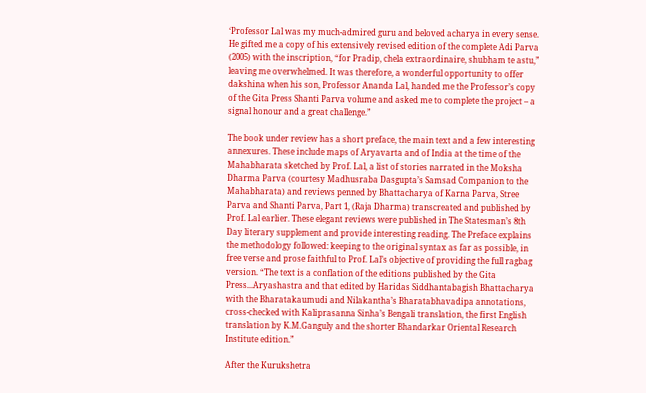‘Professor Lal was my much-admired guru and beloved acharya in every sense. He gifted me a copy of his extensively revised edition of the complete Adi Parva (2005) with the inscription, “for Pradip, chela extraordinaire, shubham te astu,” leaving me overwhelmed. It was therefore, a wonderful opportunity to offer dakshina when his son, Professor Ananda Lal, handed me the Professor’s copy of the Gita Press Shanti Parva volume and asked me to complete the project – a signal honour and a great challenge.”

The book under review has a short preface, the main text and a few interesting annexures. These include maps of Aryavarta and of India at the time of the Mahabharata sketched by Prof. Lal, a list of stories narrated in the Moksha Dharma Parva (courtesy Madhusraba Dasgupta’s Samsad Companion to the Mahabharata) and reviews penned by Bhattacharya of Karna Parva, Stree Parva and Shanti Parva, Part 1, (Raja Dharma) transcreated and published by Prof. Lal earlier. These elegant reviews were published in The Statesman’s 8th Day literary supplement and provide interesting reading. The Preface explains the methodology followed: keeping to the original syntax as far as possible, in free verse and prose faithful to Prof. Lal’s objective of providing the full ragbag version. “The text is a conflation of the editions published by the Gita Press...Aryashastra and that edited by Haridas Siddhantabagish Bhattacharya with the Bharatakaumudi and Nilakantha’s Bharatabhavadipa annotations, cross-checked with Kaliprasanna Sinha’s Bengali translation, the first English translation by K.M.Ganguly and the shorter Bhandarkar Oriental Research Institute edition.”

After the Kurukshetra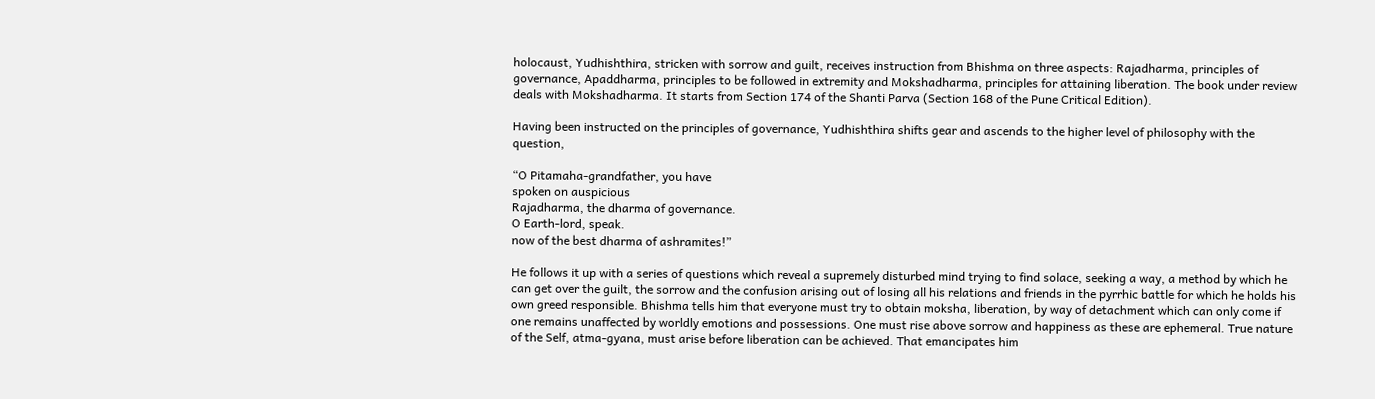holocaust, Yudhishthira, stricken with sorrow and guilt, receives instruction from Bhishma on three aspects: Rajadharma, principles of governance, Apaddharma, principles to be followed in extremity and Mokshadharma, principles for attaining liberation. The book under review deals with Mokshadharma. It starts from Section 174 of the Shanti Parva (Section 168 of the Pune Critical Edition).

Having been instructed on the principles of governance, Yudhishthira shifts gear and ascends to the higher level of philosophy with the question,

“O Pitamaha-grandfather, you have
spoken on auspicious
Rajadharma, the dharma of governance.
O Earth-lord, speak.
now of the best dharma of ashramites!”

He follows it up with a series of questions which reveal a supremely disturbed mind trying to find solace, seeking a way, a method by which he can get over the guilt, the sorrow and the confusion arising out of losing all his relations and friends in the pyrrhic battle for which he holds his own greed responsible. Bhishma tells him that everyone must try to obtain moksha, liberation, by way of detachment which can only come if one remains unaffected by worldly emotions and possessions. One must rise above sorrow and happiness as these are ephemeral. True nature of the Self, atma-gyana, must arise before liberation can be achieved. That emancipates him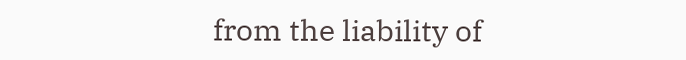from the liability of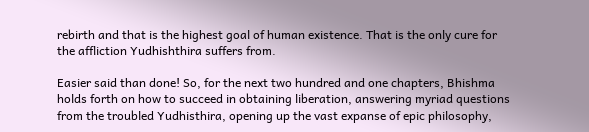rebirth and that is the highest goal of human existence. That is the only cure for the affliction Yudhishthira suffers from.

Easier said than done! So, for the next two hundred and one chapters, Bhishma holds forth on how to succeed in obtaining liberation, answering myriad questions from the troubled Yudhisthira, opening up the vast expanse of epic philosophy,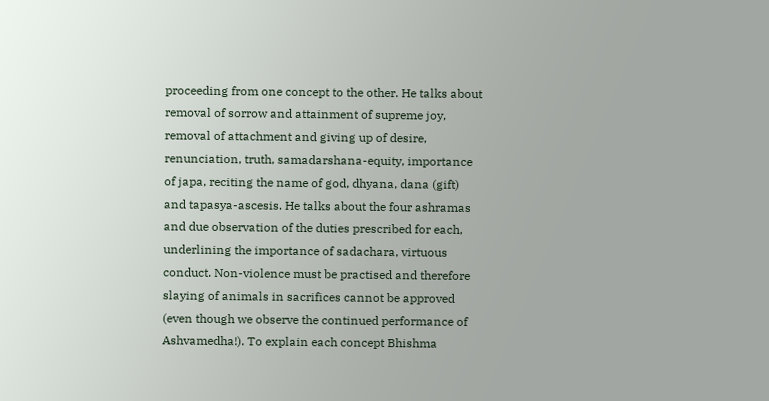proceeding from one concept to the other. He talks about removal of sorrow and attainment of supreme joy, removal of attachment and giving up of desire, renunciation, truth, samadarshana-equity, importance of japa, reciting the name of god, dhyana, dana (gift) and tapasya-ascesis. He talks about the four ashramas and due observation of the duties prescribed for each, underlining the importance of sadachara, virtuous conduct. Non-violence must be practised and therefore slaying of animals in sacrifices cannot be approved (even though we observe the continued performance of Ashvamedha!). To explain each concept Bhishma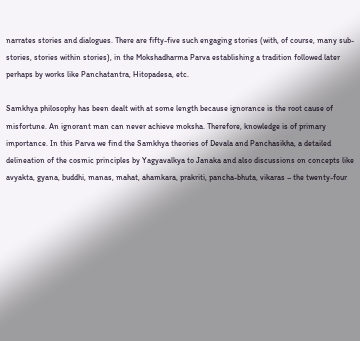narrates stories and dialogues. There are fifty-five such engaging stories (with, of course, many sub-stories, stories within stories), in the Mokshadharma Parva establishing a tradition followed later perhaps by works like Panchatantra, Hitopadesa, etc.

Samkhya philosophy has been dealt with at some length because ignorance is the root cause of misfortune. An ignorant man can never achieve moksha. Therefore, knowledge is of primary importance. In this Parva we find the Samkhya theories of Devala and Panchasikha, a detailed delineation of the cosmic principles by Yagyavalkya to Janaka and also discussions on concepts like avyakta, gyana, buddhi, manas, mahat, ahamkara, prakriti, pancha-bhuta, vikaras – the twenty-four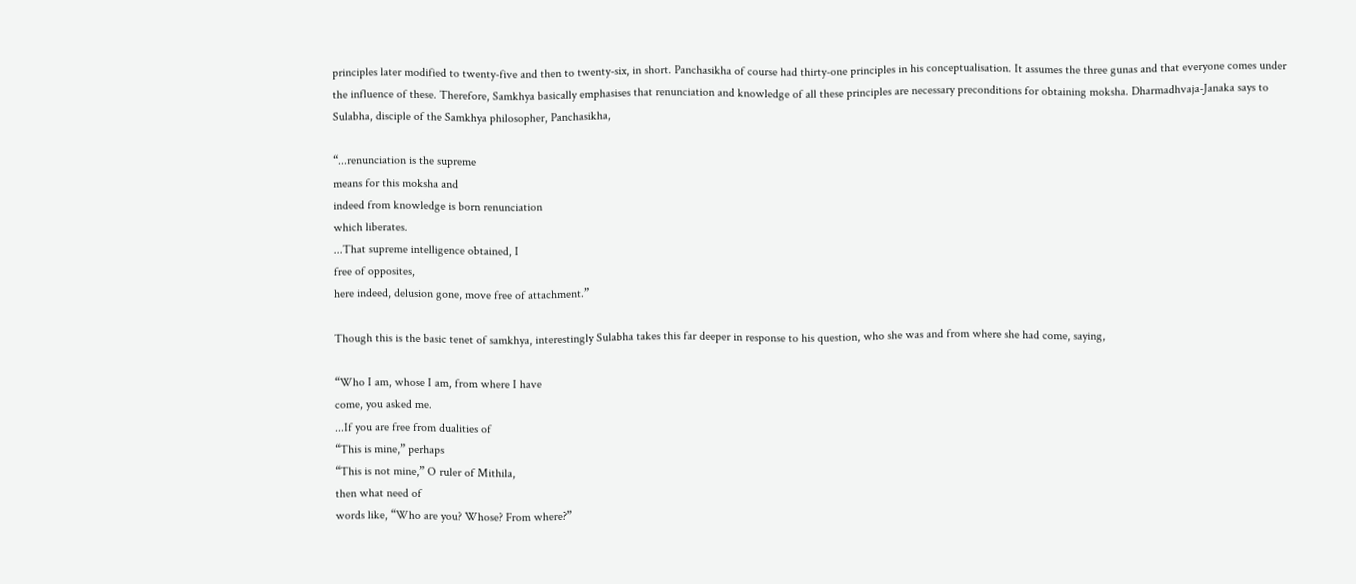principles later modified to twenty-five and then to twenty-six, in short. Panchasikha of course had thirty-one principles in his conceptualisation. It assumes the three gunas and that everyone comes under the influence of these. Therefore, Samkhya basically emphasises that renunciation and knowledge of all these principles are necessary preconditions for obtaining moksha. Dharmadhvaja-Janaka says to Sulabha, disciple of the Samkhya philosopher, Panchasikha,

“...renunciation is the supreme
means for this moksha and
indeed from knowledge is born renunciation
which liberates.
...That supreme intelligence obtained, I
free of opposites,
here indeed, delusion gone, move free of attachment.”

Though this is the basic tenet of samkhya, interestingly Sulabha takes this far deeper in response to his question, who she was and from where she had come, saying,

“Who I am, whose I am, from where I have
come, you asked me.
...If you are free from dualities of
“This is mine,” perhaps
“This is not mine,” O ruler of Mithila,
then what need of
words like, “Who are you? Whose? From where?”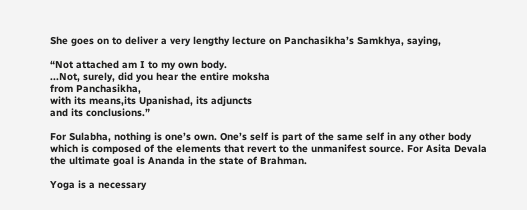She goes on to deliver a very lengthy lecture on Panchasikha’s Samkhya, saying,

“Not attached am I to my own body.
...Not, surely, did you hear the entire moksha
from Panchasikha,
with its means,its Upanishad, its adjuncts
and its conclusions.”

For Sulabha, nothing is one’s own. One’s self is part of the same self in any other body which is composed of the elements that revert to the unmanifest source. For Asita Devala the ultimate goal is Ananda in the state of Brahman.

Yoga is a necessary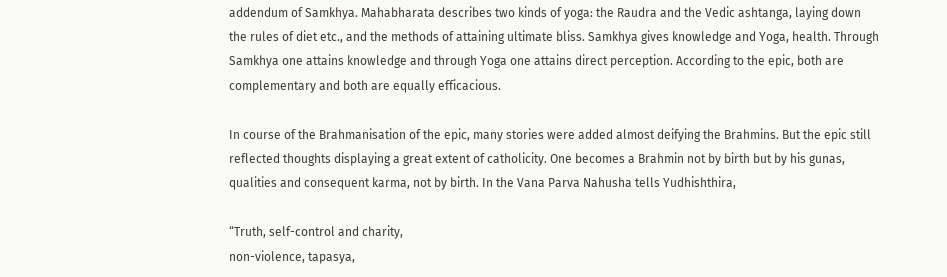addendum of Samkhya. Mahabharata describes two kinds of yoga: the Raudra and the Vedic ashtanga, laying down the rules of diet etc., and the methods of attaining ultimate bliss. Samkhya gives knowledge and Yoga, health. Through Samkhya one attains knowledge and through Yoga one attains direct perception. According to the epic, both are complementary and both are equally efficacious.

In course of the Brahmanisation of the epic, many stories were added almost deifying the Brahmins. But the epic still reflected thoughts displaying a great extent of catholicity. One becomes a Brahmin not by birth but by his gunas, qualities and consequent karma, not by birth. In the Vana Parva Nahusha tells Yudhishthira,

“Truth, self-control and charity,
non-violence, tapasya,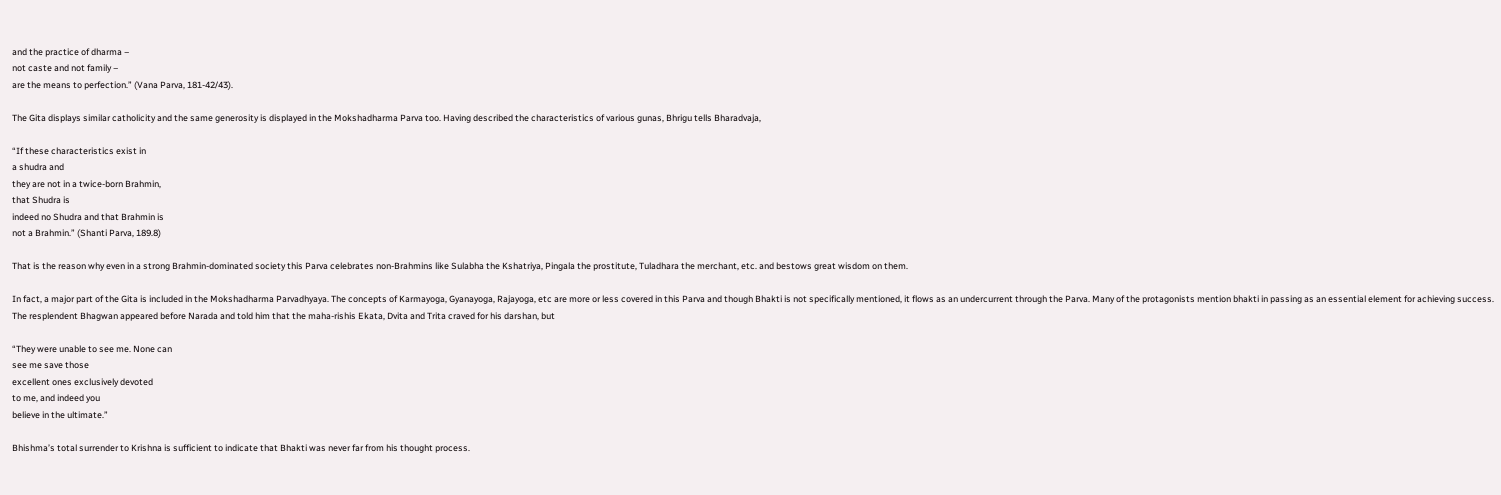and the practice of dharma –
not caste and not family –
are the means to perfection.” (Vana Parva, 181-42/43).

The Gita displays similar catholicity and the same generosity is displayed in the Mokshadharma Parva too. Having described the characteristics of various gunas, Bhrigu tells Bharadvaja,

“If these characteristics exist in
a shudra and
they are not in a twice-born Brahmin,
that Shudra is
indeed no Shudra and that Brahmin is
not a Brahmin.” (Shanti Parva, 189.8)

That is the reason why even in a strong Brahmin-dominated society this Parva celebrates non-Brahmins like Sulabha the Kshatriya, Pingala the prostitute, Tuladhara the merchant, etc. and bestows great wisdom on them.

In fact, a major part of the Gita is included in the Mokshadharma Parvadhyaya. The concepts of Karmayoga, Gyanayoga, Rajayoga, etc are more or less covered in this Parva and though Bhakti is not specifically mentioned, it flows as an undercurrent through the Parva. Many of the protagonists mention bhakti in passing as an essential element for achieving success. The resplendent Bhagwan appeared before Narada and told him that the maha-rishis Ekata, Dvita and Trita craved for his darshan, but

“They were unable to see me. None can
see me save those
excellent ones exclusively devoted
to me, and indeed you
believe in the ultimate.”

Bhishma’s total surrender to Krishna is sufficient to indicate that Bhakti was never far from his thought process.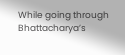While going through Bhattacharya’s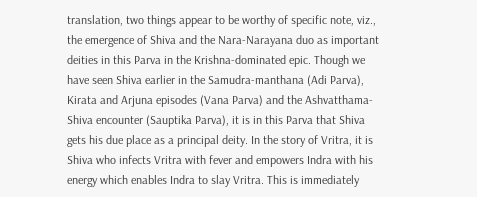translation, two things appear to be worthy of specific note, viz., the emergence of Shiva and the Nara-Narayana duo as important deities in this Parva in the Krishna-dominated epic. Though we have seen Shiva earlier in the Samudra-manthana (Adi Parva), Kirata and Arjuna episodes (Vana Parva) and the Ashvatthama-Shiva encounter (Sauptika Parva), it is in this Parva that Shiva gets his due place as a principal deity. In the story of Vritra, it is Shiva who infects Vritra with fever and empowers Indra with his energy which enables Indra to slay Vritra. This is immediately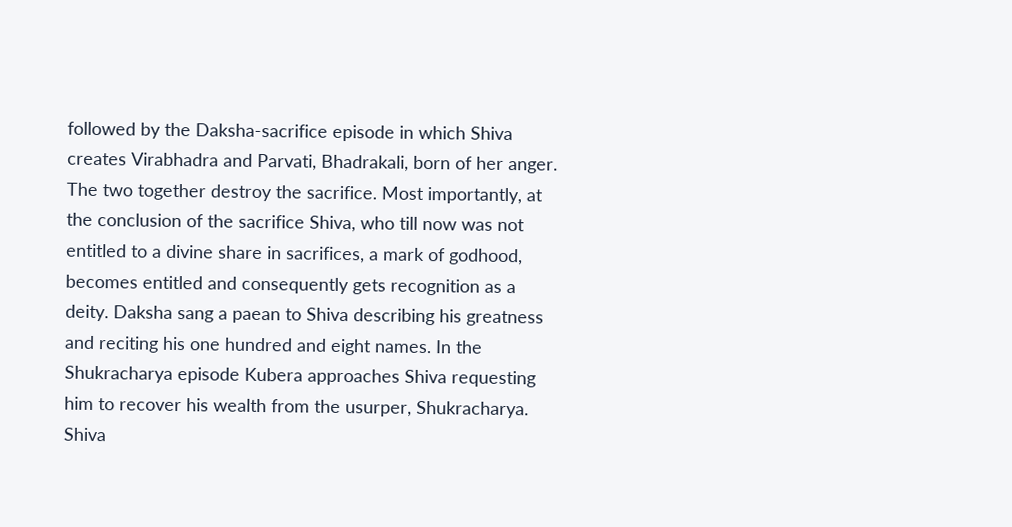followed by the Daksha-sacrifice episode in which Shiva creates Virabhadra and Parvati, Bhadrakali, born of her anger. The two together destroy the sacrifice. Most importantly, at the conclusion of the sacrifice Shiva, who till now was not entitled to a divine share in sacrifices, a mark of godhood, becomes entitled and consequently gets recognition as a deity. Daksha sang a paean to Shiva describing his greatness and reciting his one hundred and eight names. In the Shukracharya episode Kubera approaches Shiva requesting him to recover his wealth from the usurper, Shukracharya. Shiva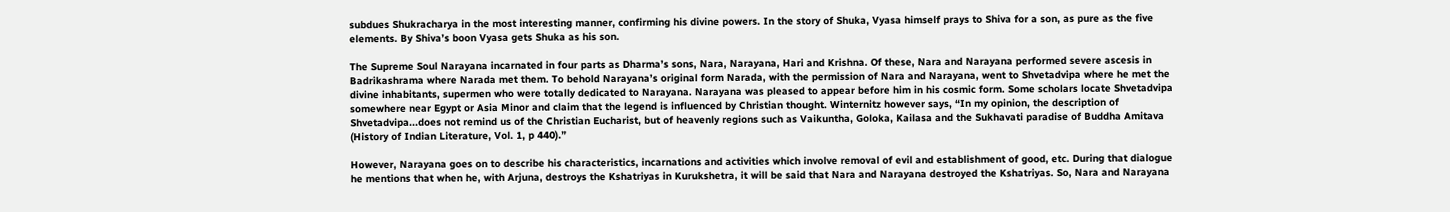subdues Shukracharya in the most interesting manner, confirming his divine powers. In the story of Shuka, Vyasa himself prays to Shiva for a son, as pure as the five elements. By Shiva’s boon Vyasa gets Shuka as his son.

The Supreme Soul Narayana incarnated in four parts as Dharma’s sons, Nara, Narayana, Hari and Krishna. Of these, Nara and Narayana performed severe ascesis in Badrikashrama where Narada met them. To behold Narayana’s original form Narada, with the permission of Nara and Narayana, went to Shvetadvipa where he met the divine inhabitants, supermen who were totally dedicated to Narayana. Narayana was pleased to appear before him in his cosmic form. Some scholars locate Shvetadvipa somewhere near Egypt or Asia Minor and claim that the legend is influenced by Christian thought. Winternitz however says, “In my opinion, the description of Shvetadvipa...does not remind us of the Christian Eucharist, but of heavenly regions such as Vaikuntha, Goloka, Kailasa and the Sukhavati paradise of Buddha Amitava (History of Indian Literature, Vol. 1, p 440).”

However, Narayana goes on to describe his characteristics, incarnations and activities which involve removal of evil and establishment of good, etc. During that dialogue he mentions that when he, with Arjuna, destroys the Kshatriyas in Kurukshetra, it will be said that Nara and Narayana destroyed the Kshatriyas. So, Nara and Narayana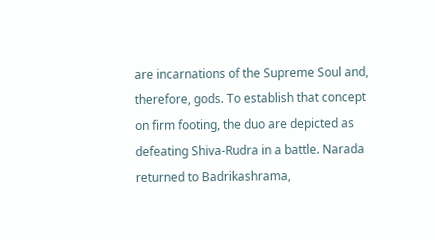are incarnations of the Supreme Soul and, therefore, gods. To establish that concept on firm footing, the duo are depicted as defeating Shiva-Rudra in a battle. Narada returned to Badrikashrama,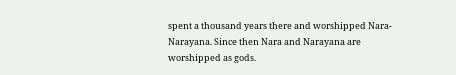spent a thousand years there and worshipped Nara-Narayana. Since then Nara and Narayana are worshipped as gods.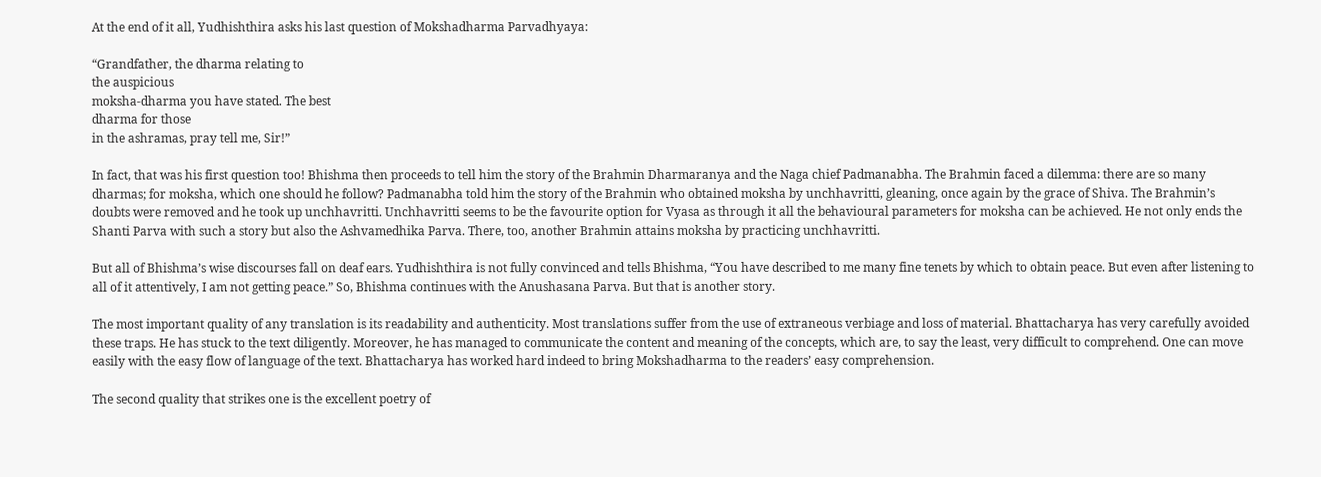At the end of it all, Yudhishthira asks his last question of Mokshadharma Parvadhyaya:

“Grandfather, the dharma relating to
the auspicious
moksha-dharma you have stated. The best
dharma for those
in the ashramas, pray tell me, Sir!”

In fact, that was his first question too! Bhishma then proceeds to tell him the story of the Brahmin Dharmaranya and the Naga chief Padmanabha. The Brahmin faced a dilemma: there are so many dharmas; for moksha, which one should he follow? Padmanabha told him the story of the Brahmin who obtained moksha by unchhavritti, gleaning, once again by the grace of Shiva. The Brahmin’s doubts were removed and he took up unchhavritti. Unchhavritti seems to be the favourite option for Vyasa as through it all the behavioural parameters for moksha can be achieved. He not only ends the Shanti Parva with such a story but also the Ashvamedhika Parva. There, too, another Brahmin attains moksha by practicing unchhavritti.

But all of Bhishma’s wise discourses fall on deaf ears. Yudhishthira is not fully convinced and tells Bhishma, “You have described to me many fine tenets by which to obtain peace. But even after listening to all of it attentively, I am not getting peace.” So, Bhishma continues with the Anushasana Parva. But that is another story.

The most important quality of any translation is its readability and authenticity. Most translations suffer from the use of extraneous verbiage and loss of material. Bhattacharya has very carefully avoided these traps. He has stuck to the text diligently. Moreover, he has managed to communicate the content and meaning of the concepts, which are, to say the least, very difficult to comprehend. One can move easily with the easy flow of language of the text. Bhattacharya has worked hard indeed to bring Mokshadharma to the readers’ easy comprehension.

The second quality that strikes one is the excellent poetry of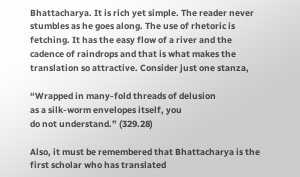Bhattacharya. It is rich yet simple. The reader never stumbles as he goes along. The use of rhetoric is fetching. It has the easy flow of a river and the cadence of raindrops and that is what makes the translation so attractive. Consider just one stanza,

“Wrapped in many-fold threads of delusion
as a silk-worm envelopes itself, you
do not understand.” (329.28)

Also, it must be remembered that Bhattacharya is the first scholar who has translated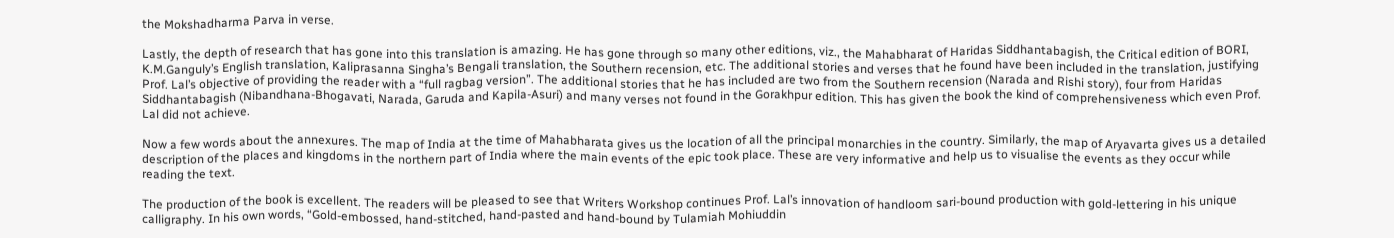the Mokshadharma Parva in verse.

Lastly, the depth of research that has gone into this translation is amazing. He has gone through so many other editions, viz., the Mahabharat of Haridas Siddhantabagish, the Critical edition of BORI, K.M.Ganguly’s English translation, Kaliprasanna Singha’s Bengali translation, the Southern recension, etc. The additional stories and verses that he found have been included in the translation, justifying Prof. Lal’s objective of providing the reader with a “full ragbag version”. The additional stories that he has included are two from the Southern recension (Narada and Rishi story), four from Haridas Siddhantabagish (Nibandhana-Bhogavati, Narada, Garuda and Kapila-Asuri) and many verses not found in the Gorakhpur edition. This has given the book the kind of comprehensiveness which even Prof. Lal did not achieve.

Now a few words about the annexures. The map of India at the time of Mahabharata gives us the location of all the principal monarchies in the country. Similarly, the map of Aryavarta gives us a detailed description of the places and kingdoms in the northern part of India where the main events of the epic took place. These are very informative and help us to visualise the events as they occur while reading the text.

The production of the book is excellent. The readers will be pleased to see that Writers Workshop continues Prof. Lal’s innovation of handloom sari-bound production with gold-lettering in his unique calligraphy. In his own words, “Gold-embossed, hand-stitched, hand-pasted and hand-bound by Tulamiah Mohiuddin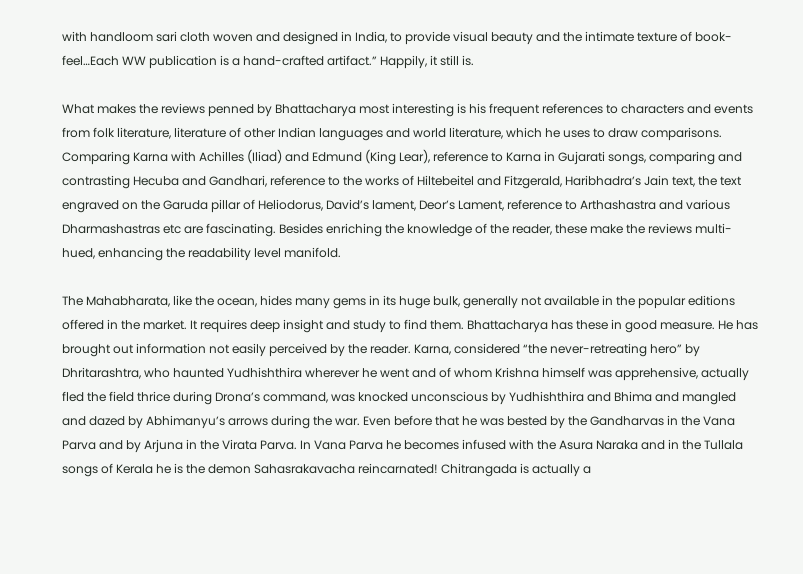with handloom sari cloth woven and designed in India, to provide visual beauty and the intimate texture of book-feel…Each WW publication is a hand-crafted artifact.” Happily, it still is.

What makes the reviews penned by Bhattacharya most interesting is his frequent references to characters and events from folk literature, literature of other Indian languages and world literature, which he uses to draw comparisons. Comparing Karna with Achilles (Iliad) and Edmund (King Lear), reference to Karna in Gujarati songs, comparing and contrasting Hecuba and Gandhari, reference to the works of Hiltebeitel and Fitzgerald, Haribhadra’s Jain text, the text engraved on the Garuda pillar of Heliodorus, David’s lament, Deor’s Lament, reference to Arthashastra and various Dharmashastras etc are fascinating. Besides enriching the knowledge of the reader, these make the reviews multi-hued, enhancing the readability level manifold.

The Mahabharata, like the ocean, hides many gems in its huge bulk, generally not available in the popular editions offered in the market. It requires deep insight and study to find them. Bhattacharya has these in good measure. He has brought out information not easily perceived by the reader. Karna, considered “the never-retreating hero” by Dhritarashtra, who haunted Yudhishthira wherever he went and of whom Krishna himself was apprehensive, actually fled the field thrice during Drona’s command, was knocked unconscious by Yudhishthira and Bhima and mangled and dazed by Abhimanyu’s arrows during the war. Even before that he was bested by the Gandharvas in the Vana Parva and by Arjuna in the Virata Parva. In Vana Parva he becomes infused with the Asura Naraka and in the Tullala songs of Kerala he is the demon Sahasrakavacha reincarnated! Chitrangada is actually a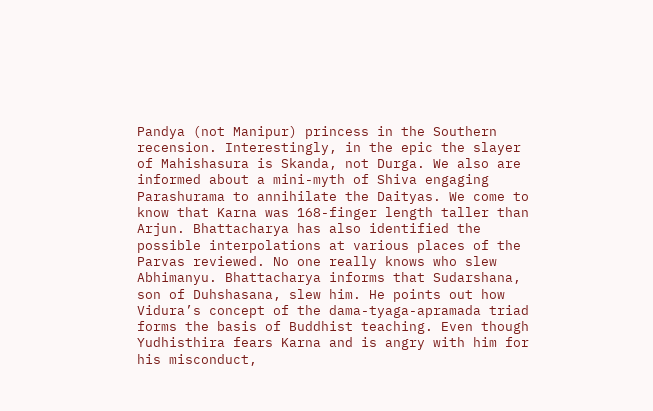Pandya (not Manipur) princess in the Southern recension. Interestingly, in the epic the slayer of Mahishasura is Skanda, not Durga. We also are informed about a mini-myth of Shiva engaging Parashurama to annihilate the Daityas. We come to know that Karna was 168-finger length taller than Arjun. Bhattacharya has also identified the possible interpolations at various places of the Parvas reviewed. No one really knows who slew Abhimanyu. Bhattacharya informs that Sudarshana, son of Duhshasana, slew him. He points out how Vidura’s concept of the dama-tyaga-apramada triad forms the basis of Buddhist teaching. Even though Yudhisthira fears Karna and is angry with him for his misconduct,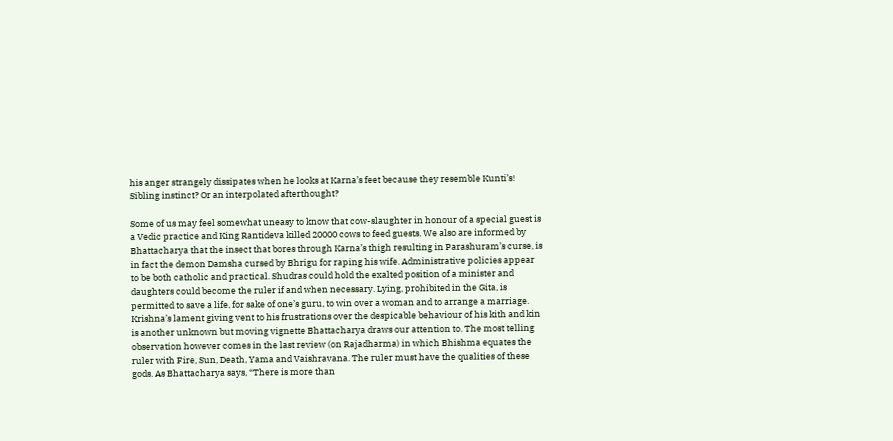his anger strangely dissipates when he looks at Karna’s feet because they resemble Kunti’s! Sibling instinct? Or an interpolated afterthought?

Some of us may feel somewhat uneasy to know that cow-slaughter in honour of a special guest is a Vedic practice and King Rantideva killed 20000 cows to feed guests. We also are informed by Bhattacharya that the insect that bores through Karna’s thigh resulting in Parashuram’s curse, is in fact the demon Damsha cursed by Bhrigu for raping his wife. Administrative policies appear to be both catholic and practical. Shudras could hold the exalted position of a minister and daughters could become the ruler if and when necessary. Lying, prohibited in the Gita, is permitted to save a life, for sake of one’s guru, to win over a woman and to arrange a marriage. Krishna’s lament giving vent to his frustrations over the despicable behaviour of his kith and kin is another unknown but moving vignette Bhattacharya draws our attention to. The most telling observation however comes in the last review (on Rajadharma) in which Bhishma equates the ruler with Fire, Sun, Death, Yama and Vaishravana. The ruler must have the qualities of these gods. As Bhattacharya says, “There is more than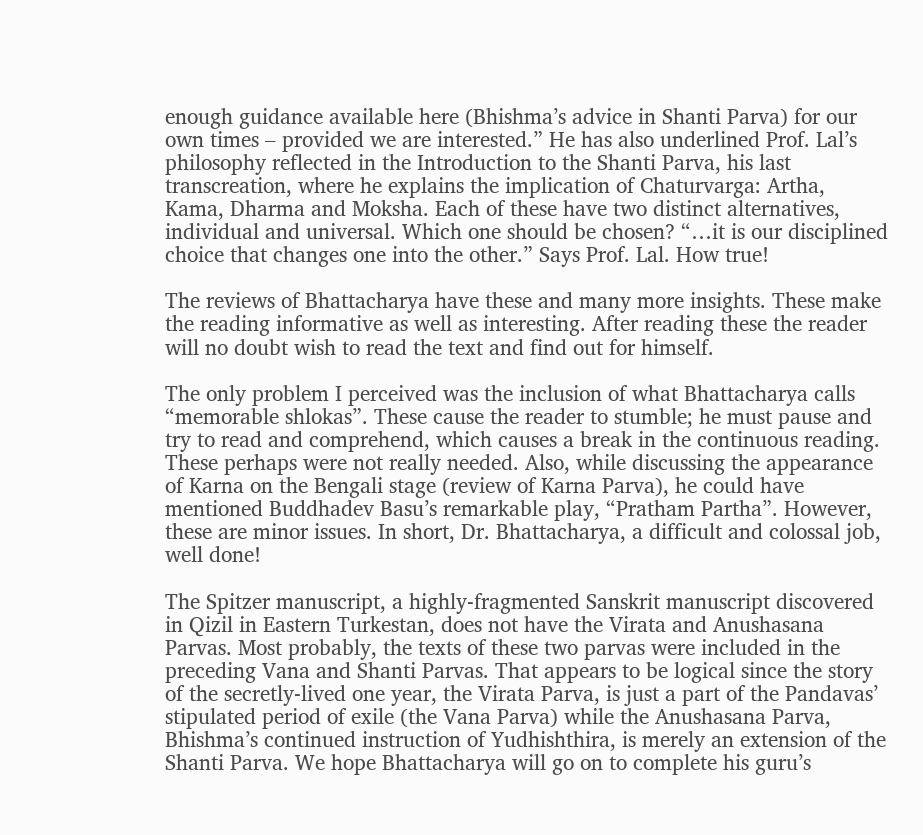enough guidance available here (Bhishma’s advice in Shanti Parva) for our own times – provided we are interested.” He has also underlined Prof. Lal’s philosophy reflected in the Introduction to the Shanti Parva, his last transcreation, where he explains the implication of Chaturvarga: Artha, Kama, Dharma and Moksha. Each of these have two distinct alternatives, individual and universal. Which one should be chosen? “…it is our disciplined choice that changes one into the other.” Says Prof. Lal. How true!

The reviews of Bhattacharya have these and many more insights. These make the reading informative as well as interesting. After reading these the reader will no doubt wish to read the text and find out for himself.

The only problem I perceived was the inclusion of what Bhattacharya calls “memorable shlokas”. These cause the reader to stumble; he must pause and try to read and comprehend, which causes a break in the continuous reading. These perhaps were not really needed. Also, while discussing the appearance of Karna on the Bengali stage (review of Karna Parva), he could have mentioned Buddhadev Basu’s remarkable play, “Pratham Partha”. However, these are minor issues. In short, Dr. Bhattacharya, a difficult and colossal job, well done!

The Spitzer manuscript, a highly-fragmented Sanskrit manuscript discovered in Qizil in Eastern Turkestan, does not have the Virata and Anushasana Parvas. Most probably, the texts of these two parvas were included in the preceding Vana and Shanti Parvas. That appears to be logical since the story of the secretly-lived one year, the Virata Parva, is just a part of the Pandavas’ stipulated period of exile (the Vana Parva) while the Anushasana Parva, Bhishma’s continued instruction of Yudhishthira, is merely an extension of the Shanti Parva. We hope Bhattacharya will go on to complete his guru’s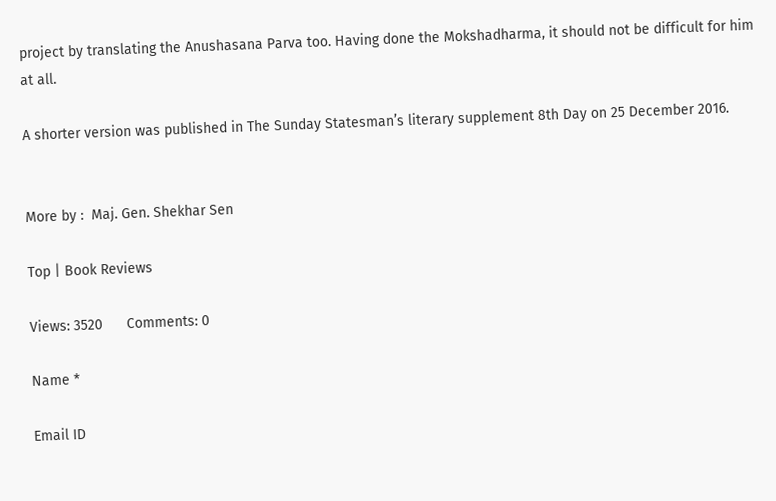project by translating the Anushasana Parva too. Having done the Mokshadharma, it should not be difficult for him at all.

A shorter version was published in The Sunday Statesman’s literary supplement 8th Day on 25 December 2016.


More by :  Maj. Gen. Shekhar Sen

Top | Book Reviews

Views: 3520      Comments: 0

Name *

Email ID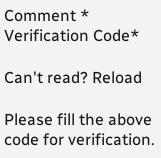Comment *
Verification Code*

Can't read? Reload

Please fill the above code for verification.